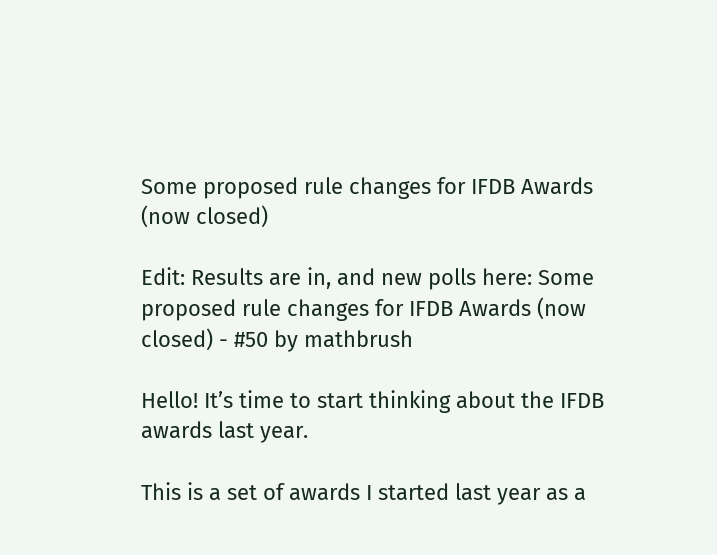Some proposed rule changes for IFDB Awards (now closed)

Edit: Results are in, and new polls here: Some proposed rule changes for IFDB Awards (now closed) - #50 by mathbrush

Hello! It’s time to start thinking about the IFDB awards last year.

This is a set of awards I started last year as a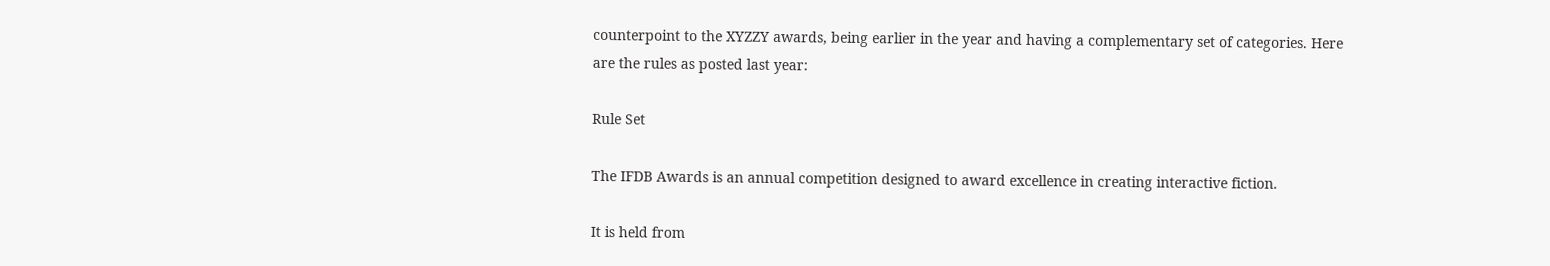counterpoint to the XYZZY awards, being earlier in the year and having a complementary set of categories. Here are the rules as posted last year:

Rule Set

The IFDB Awards is an annual competition designed to award excellence in creating interactive fiction.

It is held from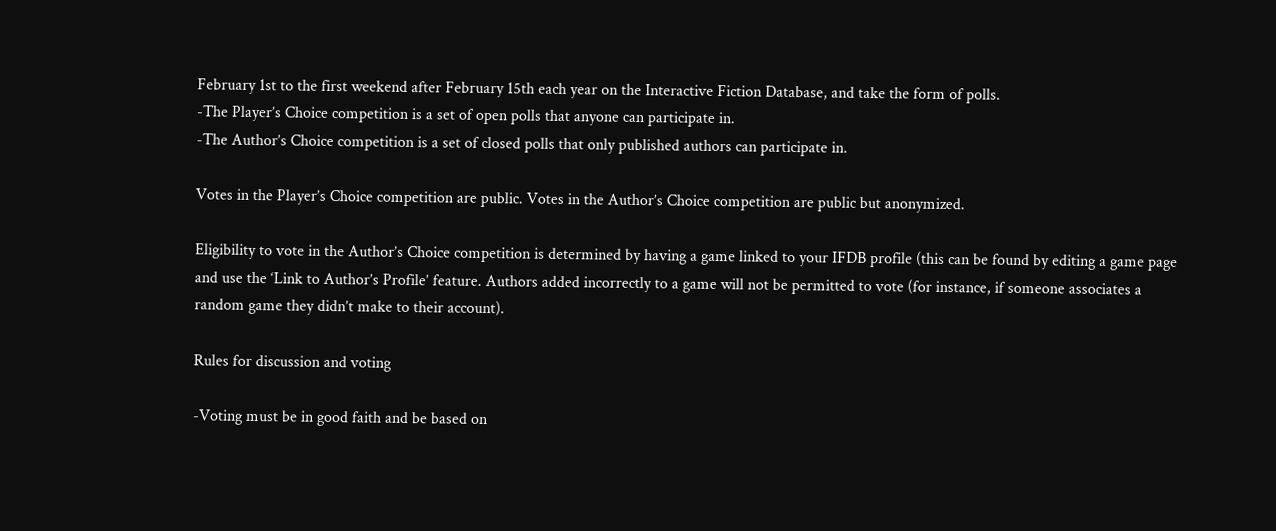February 1st to the first weekend after February 15th each year on the Interactive Fiction Database, and take the form of polls.
-The Player’s Choice competition is a set of open polls that anyone can participate in.
-The Author’s Choice competition is a set of closed polls that only published authors can participate in.

Votes in the Player’s Choice competition are public. Votes in the Author’s Choice competition are public but anonymized.

Eligibility to vote in the Author’s Choice competition is determined by having a game linked to your IFDB profile (this can be found by editing a game page and use the ‘Link to Author’s Profile’ feature. Authors added incorrectly to a game will not be permitted to vote (for instance, if someone associates a random game they didn’t make to their account).

Rules for discussion and voting

-Voting must be in good faith and be based on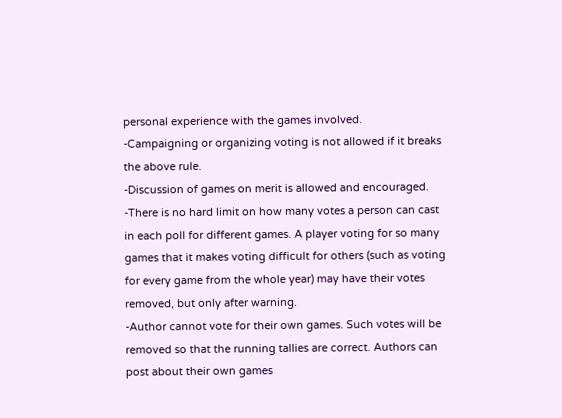personal experience with the games involved.
-Campaigning or organizing voting is not allowed if it breaks the above rule.
-Discussion of games on merit is allowed and encouraged.
-There is no hard limit on how many votes a person can cast in each poll for different games. A player voting for so many games that it makes voting difficult for others (such as voting for every game from the whole year) may have their votes removed, but only after warning.
-Author cannot vote for their own games. Such votes will be removed so that the running tallies are correct. Authors can post about their own games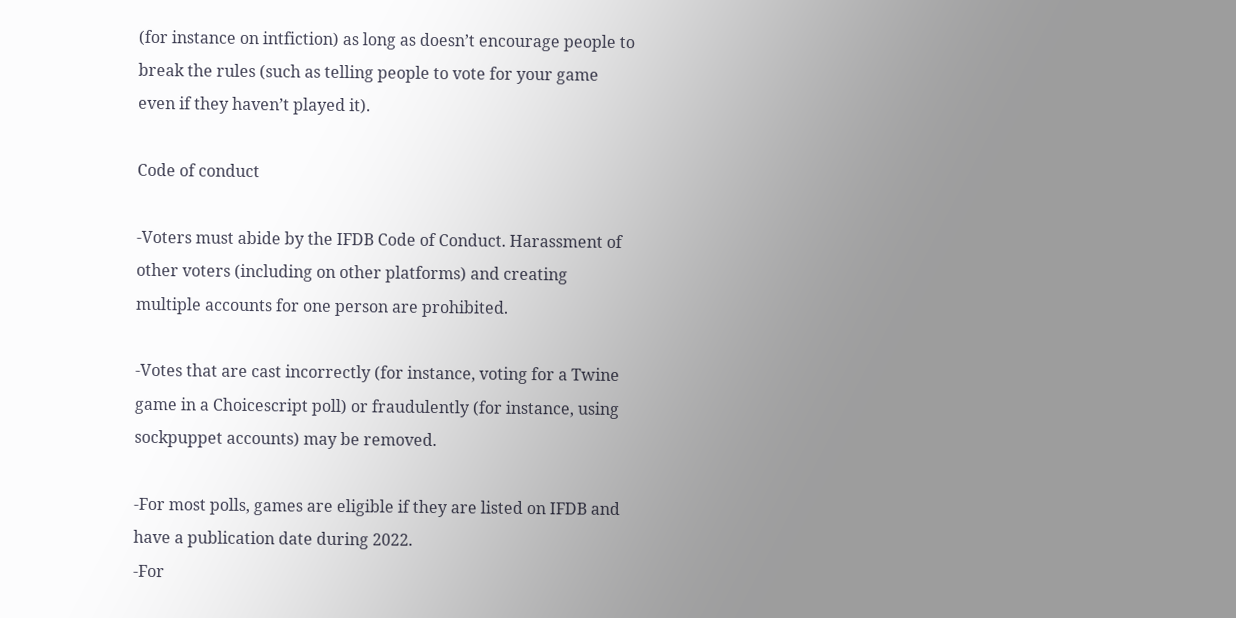(for instance on intfiction) as long as doesn’t encourage people to break the rules (such as telling people to vote for your game even if they haven’t played it).

Code of conduct

-Voters must abide by the IFDB Code of Conduct. Harassment of other voters (including on other platforms) and creating multiple accounts for one person are prohibited.

-Votes that are cast incorrectly (for instance, voting for a Twine game in a Choicescript poll) or fraudulently (for instance, using sockpuppet accounts) may be removed.

-For most polls, games are eligible if they are listed on IFDB and have a publication date during 2022.
-For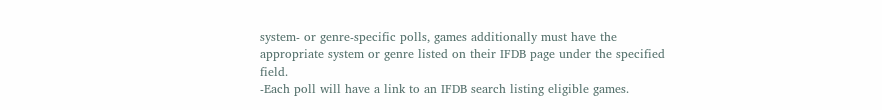system- or genre-specific polls, games additionally must have the appropriate system or genre listed on their IFDB page under the specified field.
-Each poll will have a link to an IFDB search listing eligible games.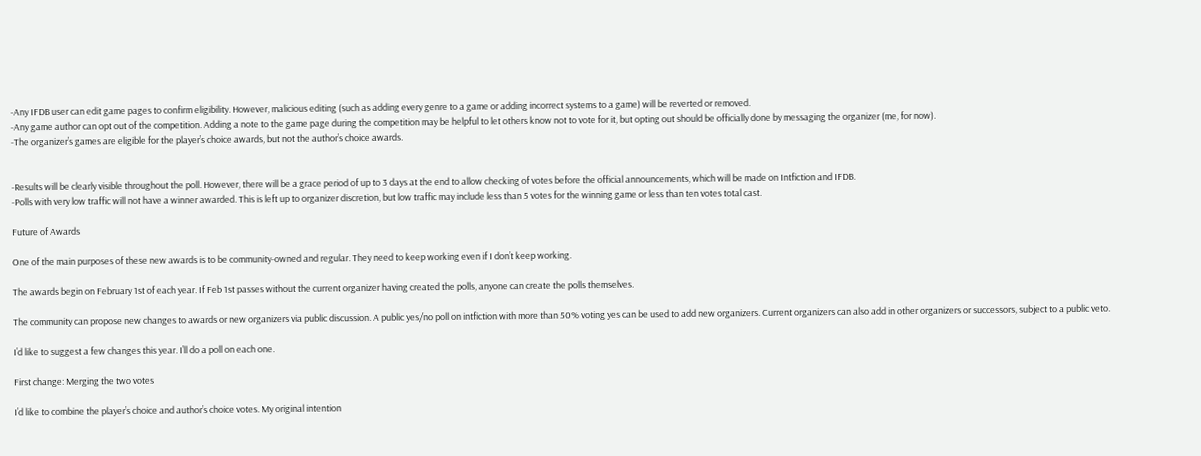-Any IFDB user can edit game pages to confirm eligibility. However, malicious editing (such as adding every genre to a game or adding incorrect systems to a game) will be reverted or removed.
-Any game author can opt out of the competition. Adding a note to the game page during the competition may be helpful to let others know not to vote for it, but opting out should be officially done by messaging the organizer (me, for now).
-The organizer’s games are eligible for the player’s choice awards, but not the author’s choice awards.


-Results will be clearly visible throughout the poll. However, there will be a grace period of up to 3 days at the end to allow checking of votes before the official announcements, which will be made on Intfiction and IFDB.
-Polls with very low traffic will not have a winner awarded. This is left up to organizer discretion, but low traffic may include less than 5 votes for the winning game or less than ten votes total cast.

Future of Awards

One of the main purposes of these new awards is to be community-owned and regular. They need to keep working even if I don’t keep working.

The awards begin on February 1st of each year. If Feb 1st passes without the current organizer having created the polls, anyone can create the polls themselves.

The community can propose new changes to awards or new organizers via public discussion. A public yes/no poll on intfiction with more than 50% voting yes can be used to add new organizers. Current organizers can also add in other organizers or successors, subject to a public veto.

I’d like to suggest a few changes this year. I’ll do a poll on each one.

First change: Merging the two votes

I’d like to combine the player’s choice and author’s choice votes. My original intention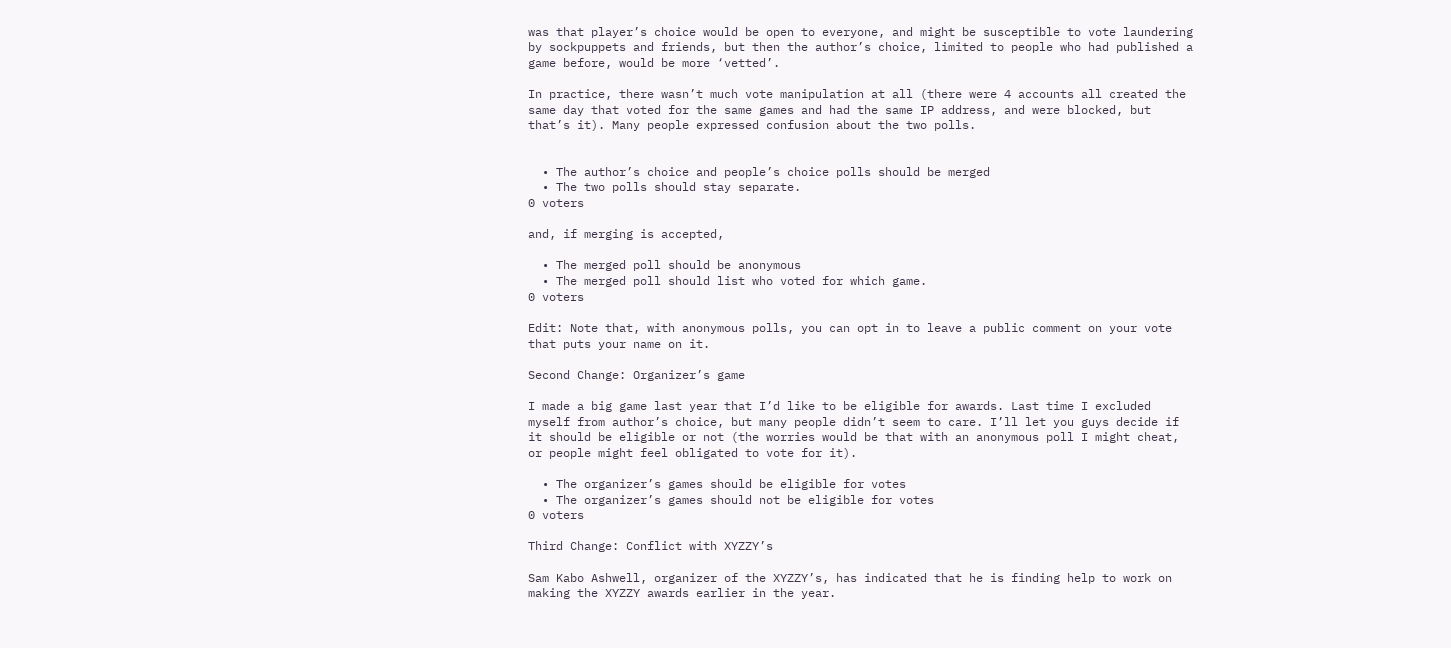was that player’s choice would be open to everyone, and might be susceptible to vote laundering by sockpuppets and friends, but then the author’s choice, limited to people who had published a game before, would be more ‘vetted’.

In practice, there wasn’t much vote manipulation at all (there were 4 accounts all created the same day that voted for the same games and had the same IP address, and were blocked, but that’s it). Many people expressed confusion about the two polls.


  • The author’s choice and people’s choice polls should be merged
  • The two polls should stay separate.
0 voters

and, if merging is accepted,

  • The merged poll should be anonymous
  • The merged poll should list who voted for which game.
0 voters

Edit: Note that, with anonymous polls, you can opt in to leave a public comment on your vote that puts your name on it.

Second Change: Organizer’s game

I made a big game last year that I’d like to be eligible for awards. Last time I excluded myself from author’s choice, but many people didn’t seem to care. I’ll let you guys decide if it should be eligible or not (the worries would be that with an anonymous poll I might cheat, or people might feel obligated to vote for it).

  • The organizer’s games should be eligible for votes
  • The organizer’s games should not be eligible for votes
0 voters

Third Change: Conflict with XYZZY’s

Sam Kabo Ashwell, organizer of the XYZZY’s, has indicated that he is finding help to work on making the XYZZY awards earlier in the year.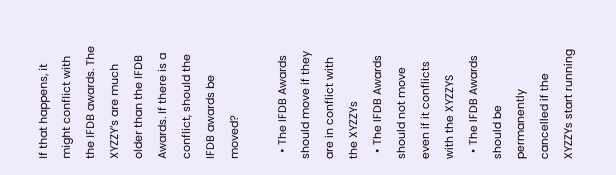If that happens, it might conflict with the IFDB awards. The XYZZY’s are much older than the IFDB Awards. If there is a conflict, should the IFDB awards be moved?

  • The IFDB Awards should move if they are in conflict with the XYZZYs
  • The IFDB Awards should not move even if it conflicts with the XYZZYS
  • The IFDB Awards should be permanently cancelled if the XYZZYs start running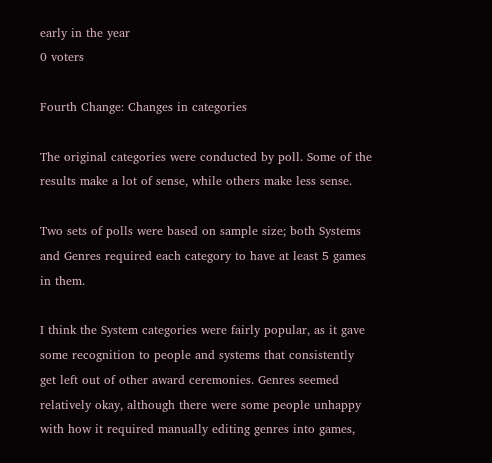early in the year
0 voters

Fourth Change: Changes in categories

The original categories were conducted by poll. Some of the results make a lot of sense, while others make less sense.

Two sets of polls were based on sample size; both Systems and Genres required each category to have at least 5 games in them.

I think the System categories were fairly popular, as it gave some recognition to people and systems that consistently get left out of other award ceremonies. Genres seemed relatively okay, although there were some people unhappy with how it required manually editing genres into games,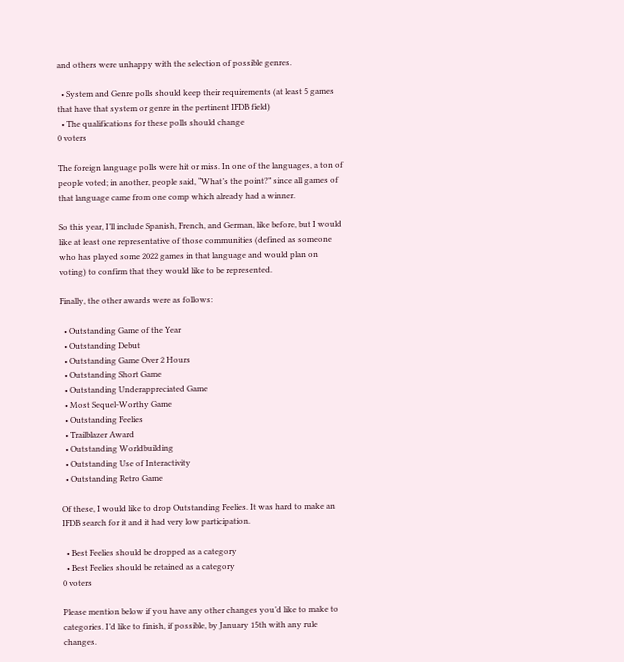and others were unhappy with the selection of possible genres.

  • System and Genre polls should keep their requirements (at least 5 games that have that system or genre in the pertinent IFDB field)
  • The qualifications for these polls should change
0 voters

The foreign language polls were hit or miss. In one of the languages, a ton of people voted; in another, people said, “What’s the point?” since all games of that language came from one comp which already had a winner.

So this year, I’ll include Spanish, French, and German, like before, but I would like at least one representative of those communities (defined as someone who has played some 2022 games in that language and would plan on voting) to confirm that they would like to be represented.

Finally, the other awards were as follows:

  • Outstanding Game of the Year
  • Outstanding Debut
  • Outstanding Game Over 2 Hours
  • Outstanding Short Game
  • Outstanding Underappreciated Game
  • Most Sequel-Worthy Game
  • Outstanding Feelies
  • Trailblazer Award
  • Outstanding Worldbuilding
  • Outstanding Use of Interactivity
  • Outstanding Retro Game

Of these, I would like to drop Outstanding Feelies. It was hard to make an IFDB search for it and it had very low participation.

  • Best Feelies should be dropped as a category
  • Best Feelies should be retained as a category
0 voters

Please mention below if you have any other changes you’d like to make to categories. I’d like to finish, if possible, by January 15th with any rule changes.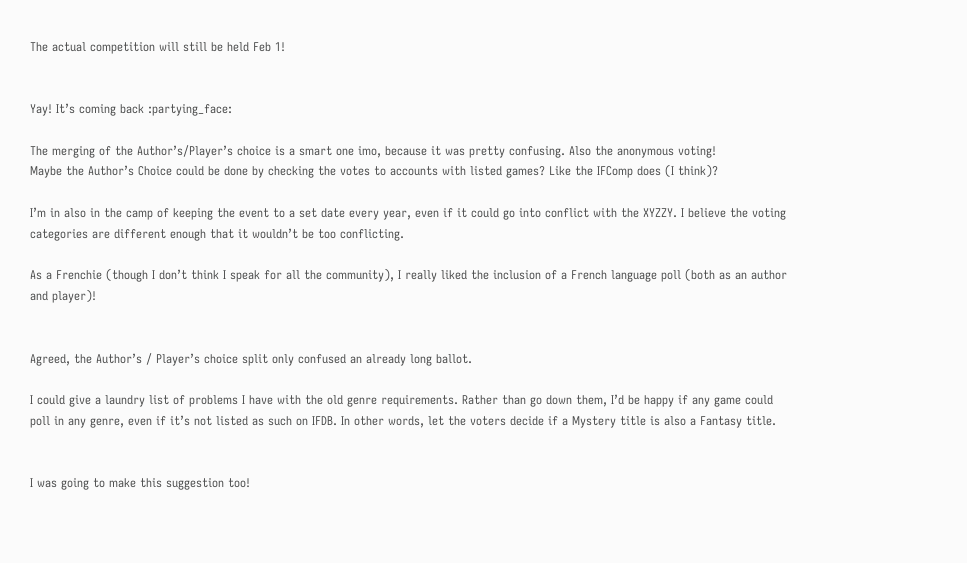The actual competition will still be held Feb 1!


Yay! It’s coming back :partying_face:

The merging of the Author’s/Player’s choice is a smart one imo, because it was pretty confusing. Also the anonymous voting!
Maybe the Author’s Choice could be done by checking the votes to accounts with listed games? Like the IFComp does (I think)?

I’m in also in the camp of keeping the event to a set date every year, even if it could go into conflict with the XYZZY. I believe the voting categories are different enough that it wouldn’t be too conflicting.

As a Frenchie (though I don’t think I speak for all the community), I really liked the inclusion of a French language poll (both as an author and player)!


Agreed, the Author’s / Player’s choice split only confused an already long ballot.

I could give a laundry list of problems I have with the old genre requirements. Rather than go down them, I’d be happy if any game could poll in any genre, even if it’s not listed as such on IFDB. In other words, let the voters decide if a Mystery title is also a Fantasy title.


I was going to make this suggestion too!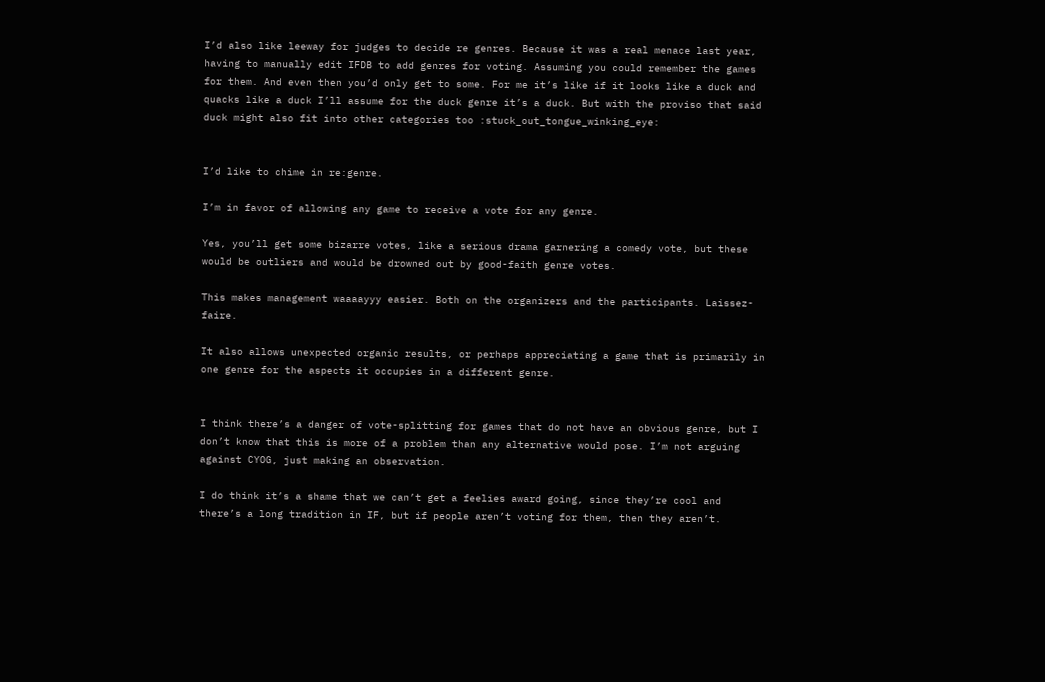I’d also like leeway for judges to decide re genres. Because it was a real menace last year, having to manually edit IFDB to add genres for voting. Assuming you could remember the games for them. And even then you’d only get to some. For me it’s like if it looks like a duck and quacks like a duck I’ll assume for the duck genre it’s a duck. But with the proviso that said duck might also fit into other categories too :stuck_out_tongue_winking_eye:


I’d like to chime in re:genre.

I’m in favor of allowing any game to receive a vote for any genre.

Yes, you’ll get some bizarre votes, like a serious drama garnering a comedy vote, but these would be outliers and would be drowned out by good-faith genre votes.

This makes management waaaayyy easier. Both on the organizers and the participants. Laissez-faire.

It also allows unexpected organic results, or perhaps appreciating a game that is primarily in one genre for the aspects it occupies in a different genre.


I think there’s a danger of vote-splitting for games that do not have an obvious genre, but I don’t know that this is more of a problem than any alternative would pose. I’m not arguing against CYOG, just making an observation.

I do think it’s a shame that we can’t get a feelies award going, since they’re cool and there’s a long tradition in IF, but if people aren’t voting for them, then they aren’t.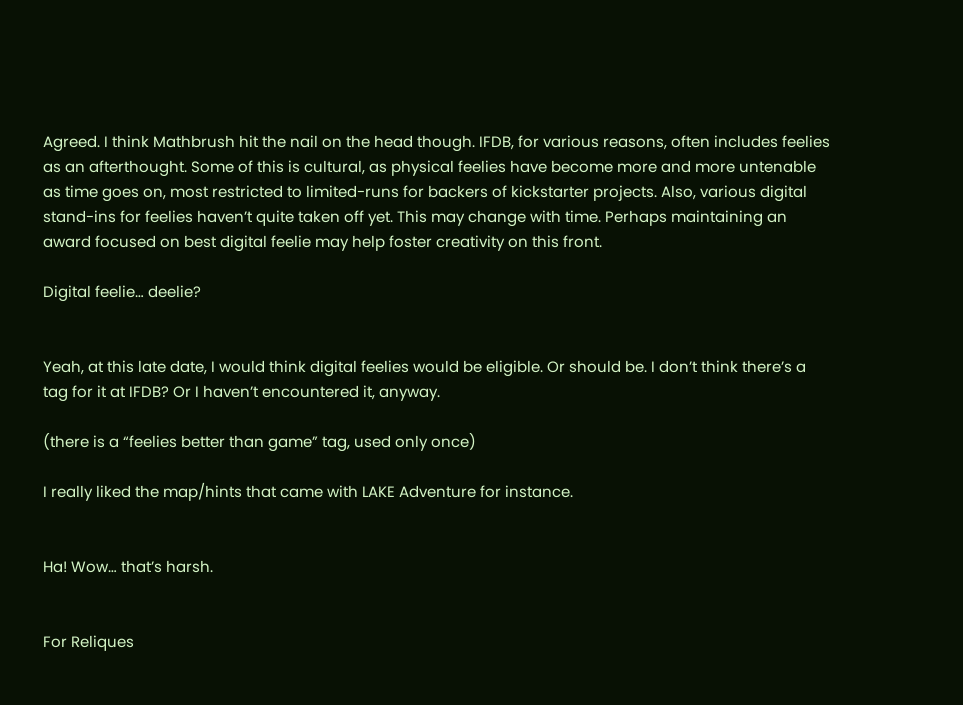Agreed. I think Mathbrush hit the nail on the head though. IFDB, for various reasons, often includes feelies as an afterthought. Some of this is cultural, as physical feelies have become more and more untenable as time goes on, most restricted to limited-runs for backers of kickstarter projects. Also, various digital stand-ins for feelies haven’t quite taken off yet. This may change with time. Perhaps maintaining an award focused on best digital feelie may help foster creativity on this front.

Digital feelie… deelie?


Yeah, at this late date, I would think digital feelies would be eligible. Or should be. I don’t think there’s a tag for it at IFDB? Or I haven’t encountered it, anyway.

(there is a “feelies better than game” tag, used only once)

I really liked the map/hints that came with LAKE Adventure for instance.


Ha! Wow… that’s harsh.


For Reliques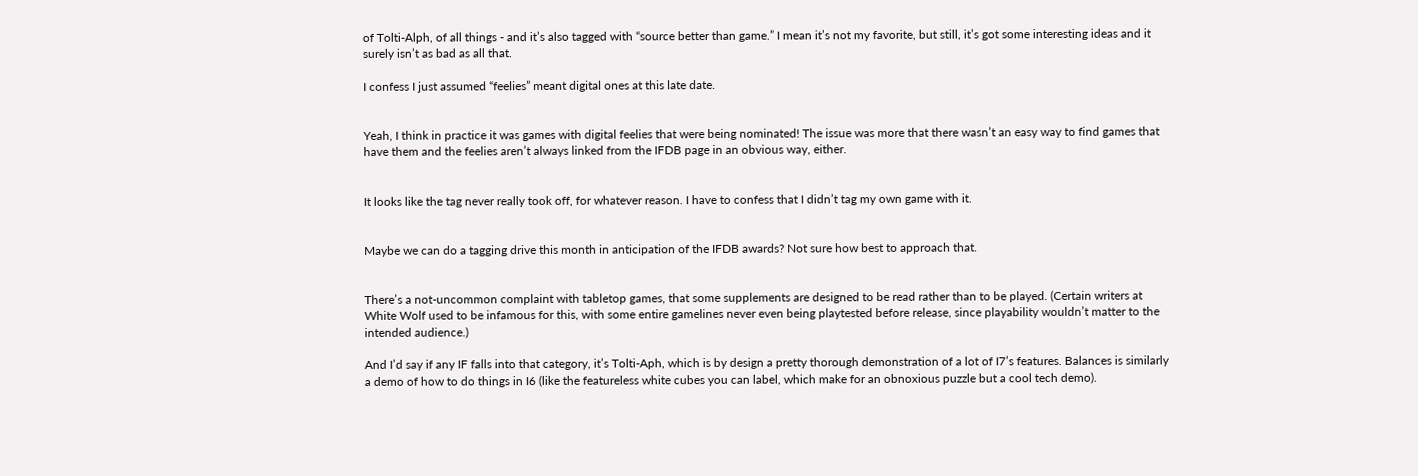of Tolti-Alph, of all things - and it’s also tagged with “source better than game.” I mean it’s not my favorite, but still, it’s got some interesting ideas and it surely isn’t as bad as all that.

I confess I just assumed “feelies” meant digital ones at this late date.


Yeah, I think in practice it was games with digital feelies that were being nominated! The issue was more that there wasn’t an easy way to find games that have them and the feelies aren’t always linked from the IFDB page in an obvious way, either.


It looks like the tag never really took off, for whatever reason. I have to confess that I didn’t tag my own game with it.


Maybe we can do a tagging drive this month in anticipation of the IFDB awards? Not sure how best to approach that.


There’s a not-uncommon complaint with tabletop games, that some supplements are designed to be read rather than to be played. (Certain writers at White Wolf used to be infamous for this, with some entire gamelines never even being playtested before release, since playability wouldn’t matter to the intended audience.)

And I’d say if any IF falls into that category, it’s Tolti-Aph, which is by design a pretty thorough demonstration of a lot of I7’s features. Balances is similarly a demo of how to do things in I6 (like the featureless white cubes you can label, which make for an obnoxious puzzle but a cool tech demo).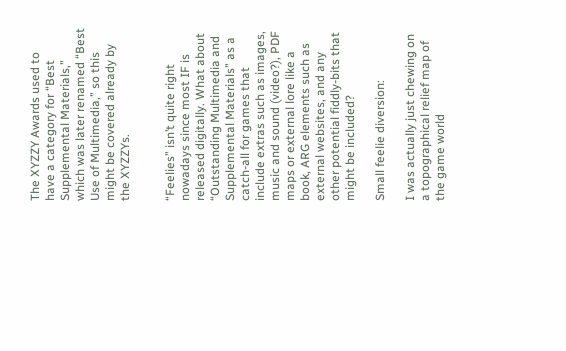The XYZZY Awards used to have a category for “Best Supplemental Materials,” which was later renamed “Best Use of Multimedia,” so this might be covered already by the XYZZYs.


“Feelies” isn’t quite right nowadays since most IF is released digitally. What about “Outstanding Multimedia and Supplemental Materials” as a catch-all for games that include extras such as images, music and sound (video?), PDF maps or external lore like a book, ARG elements such as external websites, and any other potential fiddly-bits that might be included?

Small feelie diversion:

I was actually just chewing on a topographical relief map of the game world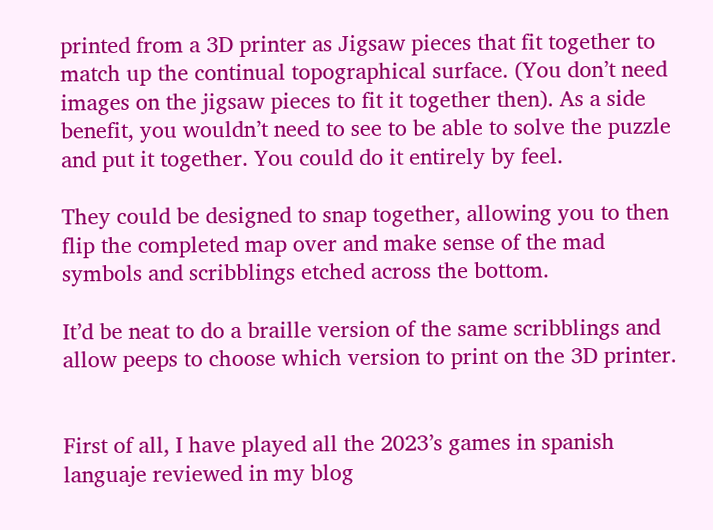printed from a 3D printer as Jigsaw pieces that fit together to match up the continual topographical surface. (You don’t need images on the jigsaw pieces to fit it together then). As a side benefit, you wouldn’t need to see to be able to solve the puzzle and put it together. You could do it entirely by feel.

They could be designed to snap together, allowing you to then flip the completed map over and make sense of the mad symbols and scribblings etched across the bottom.

It’d be neat to do a braille version of the same scribblings and allow peeps to choose which version to print on the 3D printer.


First of all, I have played all the 2023’s games in spanish languaje reviewed in my blog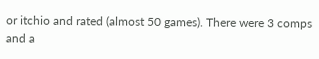or itchio and rated (almost 50 games). There were 3 comps and a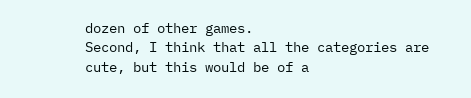dozen of other games.
Second, I think that all the categories are cute, but this would be of a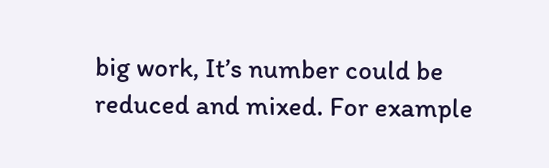big work, It’s number could be reduced and mixed. For example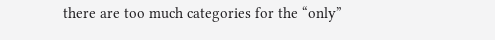there are too much categories for the “only”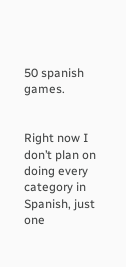50 spanish games.


Right now I don’t plan on doing every category in Spanish, just one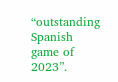“outstanding Spanish game of 2023”.